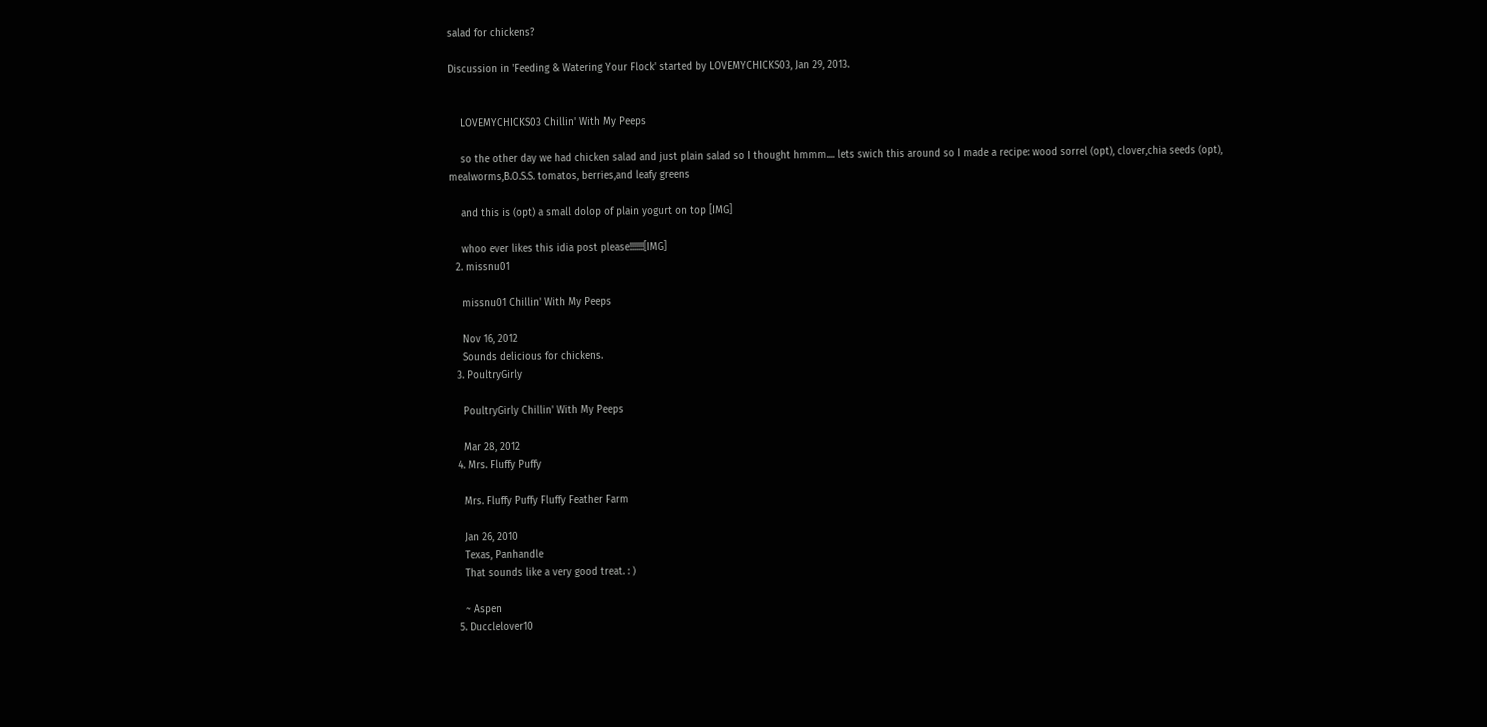salad for chickens?

Discussion in 'Feeding & Watering Your Flock' started by LOVEMYCHICKS03, Jan 29, 2013.


    LOVEMYCHICKS03 Chillin' With My Peeps

    so the other day we had chicken salad and just plain salad so I thought hmmm.... lets swich this around so I made a recipe: wood sorrel (opt), clover,chia seeds (opt), mealworms,B.O.S.S. tomatos, berries,and leafy greens

    and this is (opt) a small dolop of plain yogurt on top [IMG]

    whoo ever likes this idia post please!!!!!!![IMG]
  2. missnu01

    missnu01 Chillin' With My Peeps

    Nov 16, 2012
    Sounds delicious for chickens.
  3. PoultryGirly

    PoultryGirly Chillin' With My Peeps

    Mar 28, 2012
  4. Mrs. Fluffy Puffy

    Mrs. Fluffy Puffy Fluffy Feather Farm

    Jan 26, 2010
    Texas, Panhandle
    That sounds like a very good treat. : )

    ~ Aspen
  5. Ducclelover10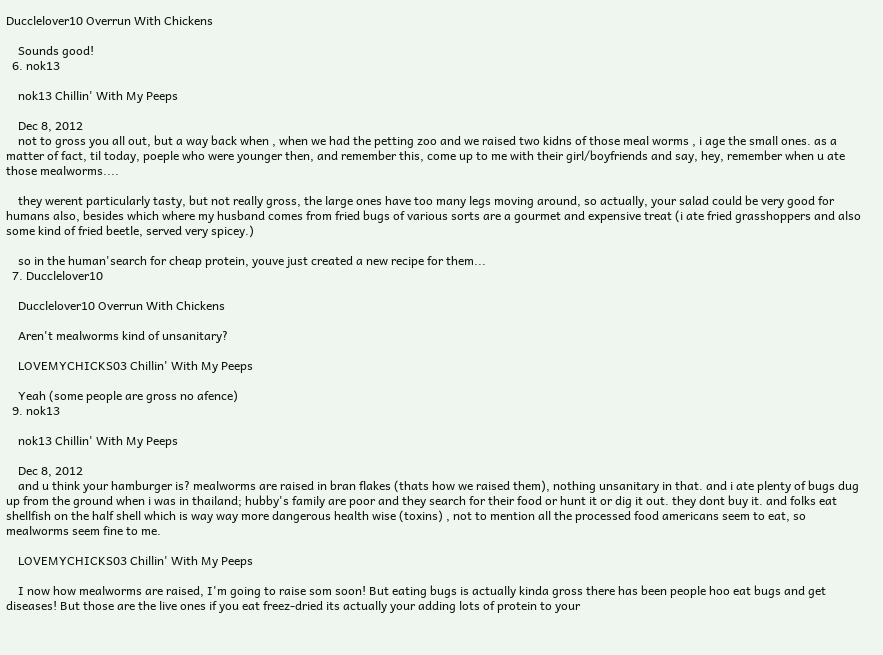Ducclelover10 Overrun With Chickens

    Sounds good!
  6. nok13

    nok13 Chillin' With My Peeps

    Dec 8, 2012
    not to gross you all out, but a way back when , when we had the petting zoo and we raised two kidns of those meal worms , i age the small ones. as a matter of fact, til today, poeple who were younger then, and remember this, come up to me with their girl/boyfriends and say, hey, remember when u ate those mealworms....

    they werent particularly tasty, but not really gross, the large ones have too many legs moving around, so actually, your salad could be very good for humans also, besides which where my husband comes from fried bugs of various sorts are a gourmet and expensive treat (i ate fried grasshoppers and also some kind of fried beetle, served very spicey.)

    so in the human'search for cheap protein, youve just created a new recipe for them...
  7. Ducclelover10

    Ducclelover10 Overrun With Chickens

    Aren't mealworms kind of unsanitary?

    LOVEMYCHICKS03 Chillin' With My Peeps

    Yeah (some people are gross no afence)
  9. nok13

    nok13 Chillin' With My Peeps

    Dec 8, 2012
    and u think your hamburger is? mealworms are raised in bran flakes (thats how we raised them), nothing unsanitary in that. and i ate plenty of bugs dug up from the ground when i was in thailand; hubby's family are poor and they search for their food or hunt it or dig it out. they dont buy it. and folks eat shellfish on the half shell which is way way more dangerous health wise (toxins) , not to mention all the processed food americans seem to eat, so mealworms seem fine to me.

    LOVEMYCHICKS03 Chillin' With My Peeps

    I now how mealworms are raised, I'm going to raise som soon! But eating bugs is actually kinda gross there has been people hoo eat bugs and get diseases! But those are the live ones if you eat freez-dried its actually your adding lots of protein to your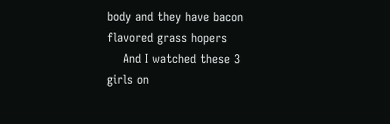body and they have bacon flavored grass hopers
    And I watched these 3 girls on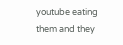youtube eating them and they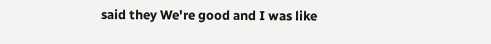said they We're good and I was like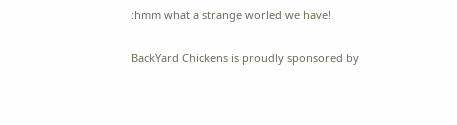:hmm what a strange worled we have!

BackYard Chickens is proudly sponsored by